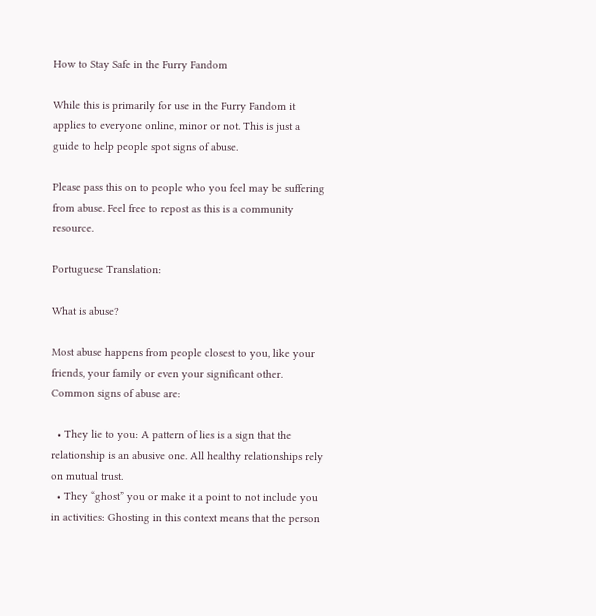How to Stay Safe in the Furry Fandom

While this is primarily for use in the Furry Fandom it applies to everyone online, minor or not. This is just a guide to help people spot signs of abuse.

Please pass this on to people who you feel may be suffering from abuse. Feel free to repost as this is a community resource.

Portuguese Translation:

What is abuse?

Most abuse happens from people closest to you, like your friends, your family or even your significant other. Common signs of abuse are:

  • They lie to you: A pattern of lies is a sign that the relationship is an abusive one. All healthy relationships rely on mutual trust.
  • They “ghost” you or make it a point to not include you in activities: Ghosting in this context means that the person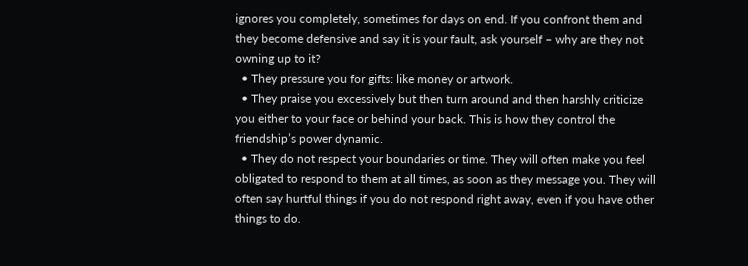ignores you completely, sometimes for days on end. If you confront them and they become defensive and say it is your fault, ask yourself – why are they not owning up to it?
  • They pressure you for gifts: like money or artwork.
  • They praise you excessively but then turn around and then harshly criticize you either to your face or behind your back. This is how they control the friendship’s power dynamic.
  • They do not respect your boundaries or time. They will often make you feel obligated to respond to them at all times, as soon as they message you. They will often say hurtful things if you do not respond right away, even if you have other things to do.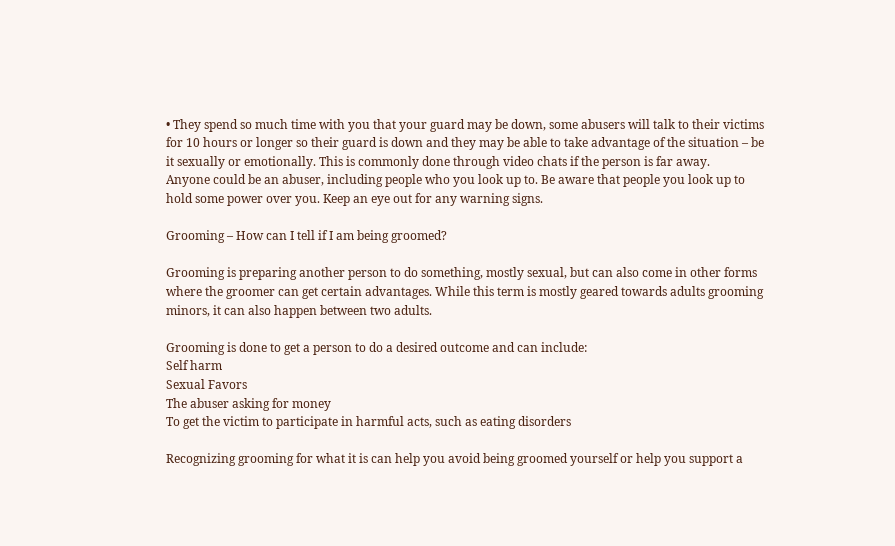• They spend so much time with you that your guard may be down, some abusers will talk to their victims for 10 hours or longer so their guard is down and they may be able to take advantage of the situation – be it sexually or emotionally. This is commonly done through video chats if the person is far away.
Anyone could be an abuser, including people who you look up to. Be aware that people you look up to hold some power over you. Keep an eye out for any warning signs.

Grooming – How can I tell if I am being groomed?

Grooming is preparing another person to do something, mostly sexual, but can also come in other forms where the groomer can get certain advantages. While this term is mostly geared towards adults grooming minors, it can also happen between two adults.

Grooming is done to get a person to do a desired outcome and can include:
Self harm
Sexual Favors
The abuser asking for money
To get the victim to participate in harmful acts, such as eating disorders

Recognizing grooming for what it is can help you avoid being groomed yourself or help you support a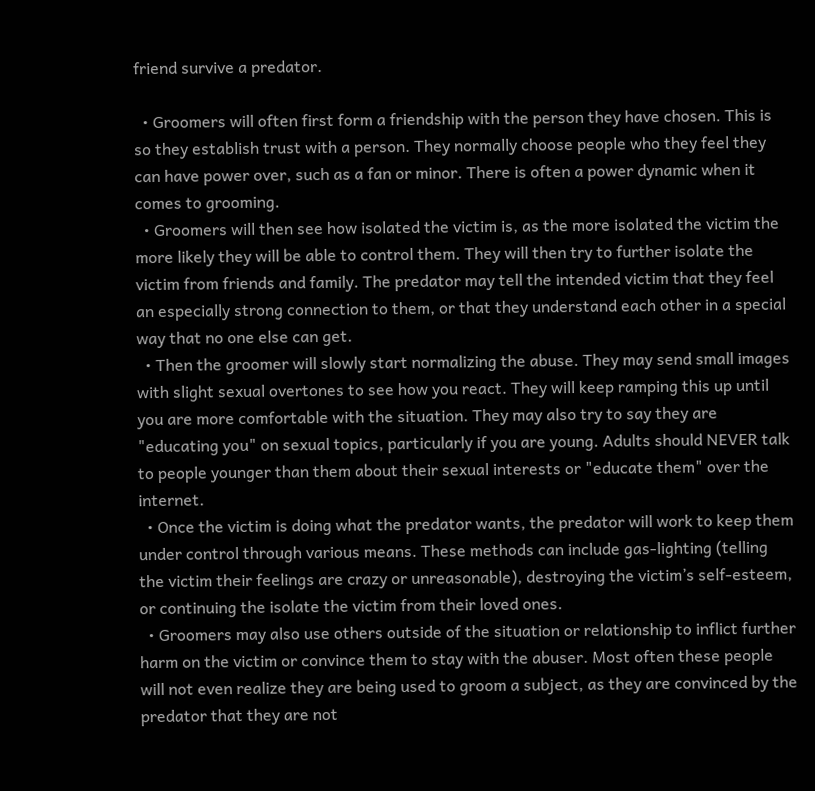friend survive a predator.

  • Groomers will often first form a friendship with the person they have chosen. This is so they establish trust with a person. They normally choose people who they feel they can have power over, such as a fan or minor. There is often a power dynamic when it comes to grooming.
  • Groomers will then see how isolated the victim is, as the more isolated the victim the more likely they will be able to control them. They will then try to further isolate the victim from friends and family. The predator may tell the intended victim that they feel an especially strong connection to them, or that they understand each other in a special way that no one else can get.
  • Then the groomer will slowly start normalizing the abuse. They may send small images with slight sexual overtones to see how you react. They will keep ramping this up until you are more comfortable with the situation. They may also try to say they are "educating you" on sexual topics, particularly if you are young. Adults should NEVER talk to people younger than them about their sexual interests or "educate them" over the internet.
  • Once the victim is doing what the predator wants, the predator will work to keep them under control through various means. These methods can include gas-lighting (telling the victim their feelings are crazy or unreasonable), destroying the victim’s self-esteem, or continuing the isolate the victim from their loved ones.
  • Groomers may also use others outside of the situation or relationship to inflict further harm on the victim or convince them to stay with the abuser. Most often these people will not even realize they are being used to groom a subject, as they are convinced by the predator that they are not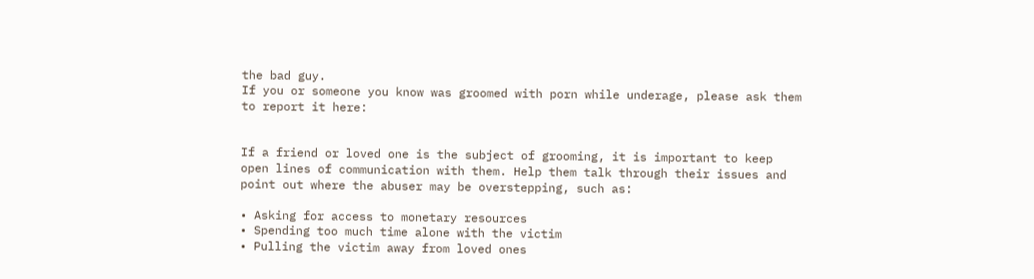the bad guy.
If you or someone you know was groomed with porn while underage, please ask them to report it here:


If a friend or loved one is the subject of grooming, it is important to keep open lines of communication with them. Help them talk through their issues and point out where the abuser may be overstepping, such as:

• Asking for access to monetary resources
• Spending too much time alone with the victim
• Pulling the victim away from loved ones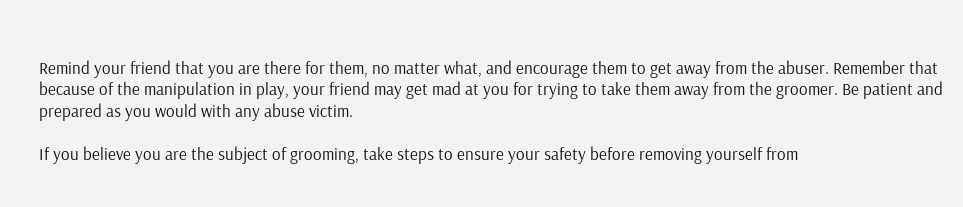Remind your friend that you are there for them, no matter what, and encourage them to get away from the abuser. Remember that because of the manipulation in play, your friend may get mad at you for trying to take them away from the groomer. Be patient and prepared as you would with any abuse victim.

If you believe you are the subject of grooming, take steps to ensure your safety before removing yourself from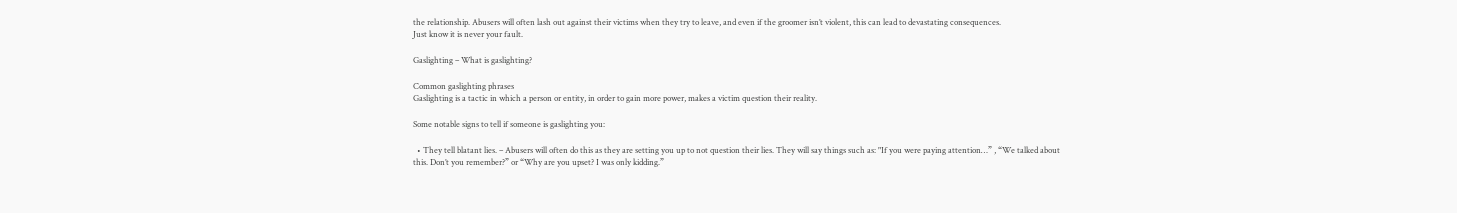the relationship. Abusers will often lash out against their victims when they try to leave, and even if the groomer isn’t violent, this can lead to devastating consequences.
Just know it is never your fault.

Gaslighting – What is gaslighting?

Common gaslighting phrases
Gaslighting is a tactic in which a person or entity, in order to gain more power, makes a victim question their reality.

Some notable signs to tell if someone is gaslighting you:

  • They tell blatant lies. – Abusers will often do this as they are setting you up to not question their lies. They will say things such as: "If you were paying attention…” , “We talked about this. Don’t you remember?” or “Why are you upset? I was only kidding.”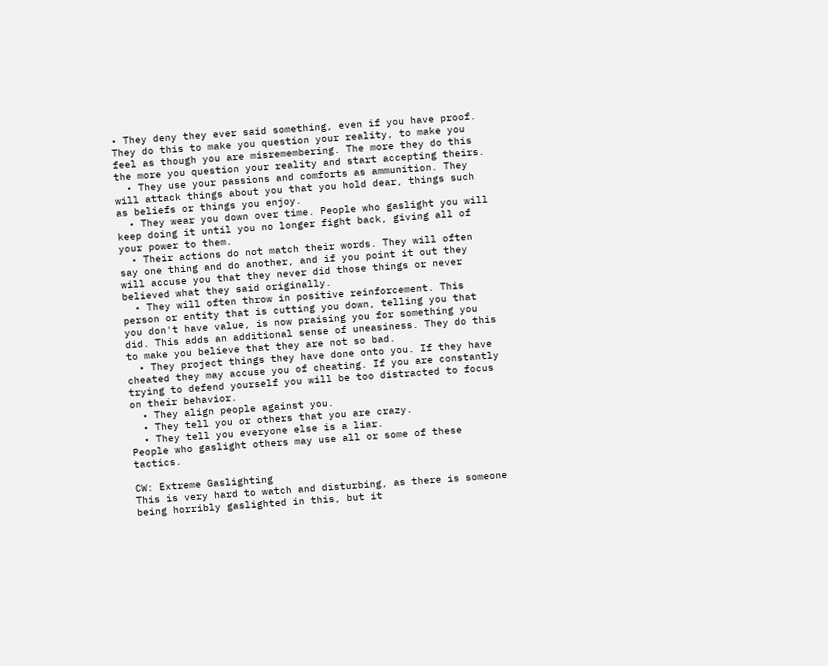• They deny they ever said something, even if you have proof. They do this to make you question your reality, to make you feel as though you are misremembering. The more they do this the more you question your reality and start accepting theirs.
  • They use your passions and comforts as ammunition. They will attack things about you that you hold dear, things such as beliefs or things you enjoy.
  • They wear you down over time. People who gaslight you will keep doing it until you no longer fight back, giving all of your power to them.
  • Their actions do not match their words. They will often say one thing and do another, and if you point it out they will accuse you that they never did those things or never believed what they said originally.
  • They will often throw in positive reinforcement. This person or entity that is cutting you down, telling you that you don't have value, is now praising you for something you did. This adds an additional sense of uneasiness. They do this to make you believe that they are not so bad.
  • They project things they have done onto you. If they have cheated they may accuse you of cheating. If you are constantly trying to defend yourself you will be too distracted to focus on their behavior.
  • They align people against you.
  • They tell you or others that you are crazy.
  • They tell you everyone else is a liar.
People who gaslight others may use all or some of these tactics.

CW: Extreme Gaslighting
This is very hard to watch and disturbing, as there is someone being horribly gaslighted in this, but it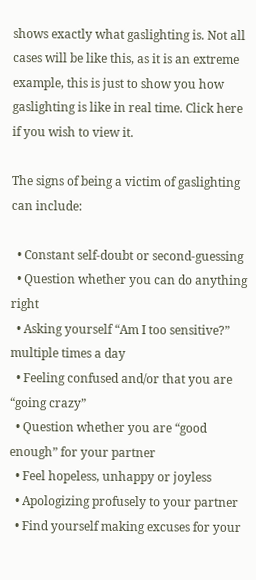shows exactly what gaslighting is. Not all cases will be like this, as it is an extreme example, this is just to show you how gaslighting is like in real time. Click here if you wish to view it.

The signs of being a victim of gaslighting can include:

  • Constant self-doubt or second-guessing
  • Question whether you can do anything right
  • Asking yourself “Am I too sensitive?” multiple times a day
  • Feeling confused and/or that you are “going crazy”
  • Question whether you are “good enough” for your partner
  • Feel hopeless, unhappy or joyless
  • Apologizing profusely to your partner
  • Find yourself making excuses for your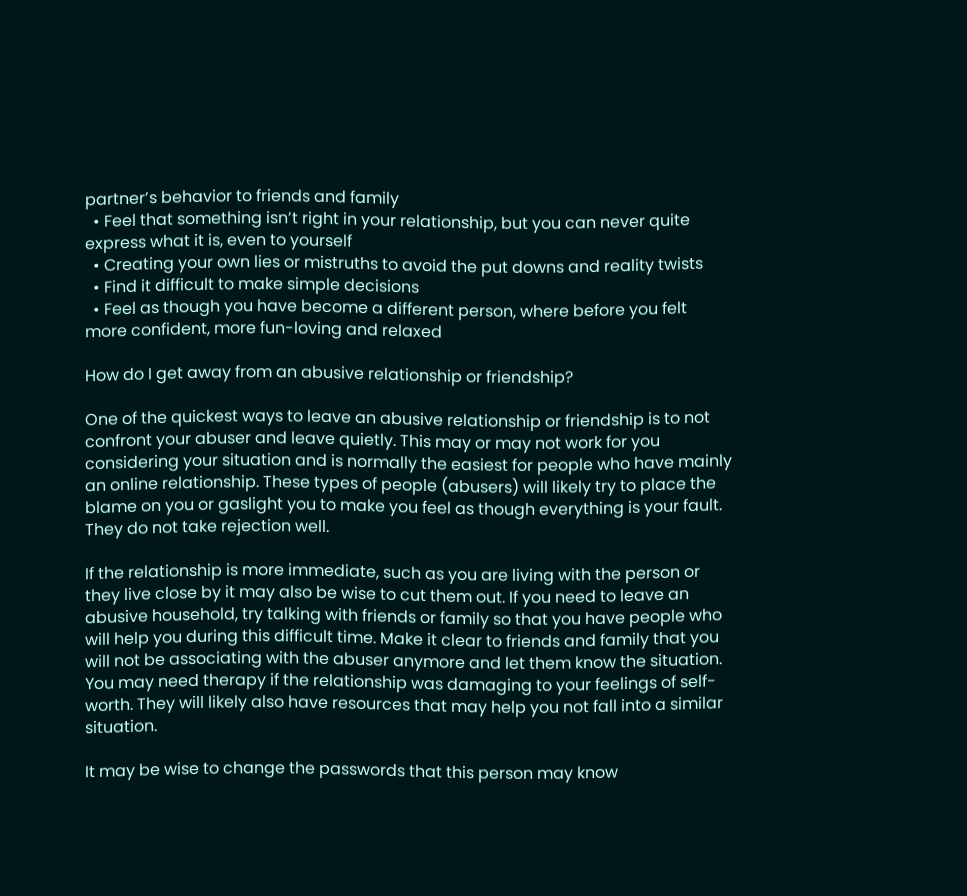partner’s behavior to friends and family
  • Feel that something isn’t right in your relationship, but you can never quite express what it is, even to yourself
  • Creating your own lies or mistruths to avoid the put downs and reality twists
  • Find it difficult to make simple decisions
  • Feel as though you have become a different person, where before you felt more confident, more fun-loving and relaxed

How do I get away from an abusive relationship or friendship?

One of the quickest ways to leave an abusive relationship or friendship is to not confront your abuser and leave quietly. This may or may not work for you considering your situation and is normally the easiest for people who have mainly an online relationship. These types of people (abusers) will likely try to place the blame on you or gaslight you to make you feel as though everything is your fault. They do not take rejection well.

If the relationship is more immediate, such as you are living with the person or they live close by it may also be wise to cut them out. If you need to leave an abusive household, try talking with friends or family so that you have people who will help you during this difficult time. Make it clear to friends and family that you will not be associating with the abuser anymore and let them know the situation. You may need therapy if the relationship was damaging to your feelings of self-worth. They will likely also have resources that may help you not fall into a similar situation.

It may be wise to change the passwords that this person may know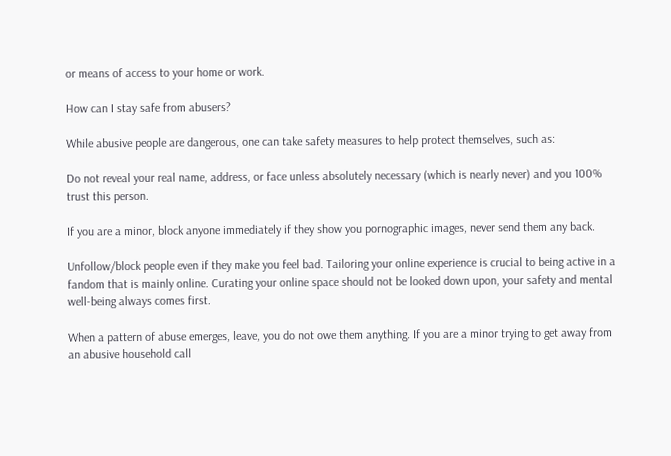or means of access to your home or work.

How can I stay safe from abusers?

While abusive people are dangerous, one can take safety measures to help protect themselves, such as:

Do not reveal your real name, address, or face unless absolutely necessary (which is nearly never) and you 100% trust this person.

If you are a minor, block anyone immediately if they show you pornographic images, never send them any back.

Unfollow/block people even if they make you feel bad. Tailoring your online experience is crucial to being active in a fandom that is mainly online. Curating your online space should not be looked down upon, your safety and mental well-being always comes first.

When a pattern of abuse emerges, leave, you do not owe them anything. If you are a minor trying to get away from an abusive household call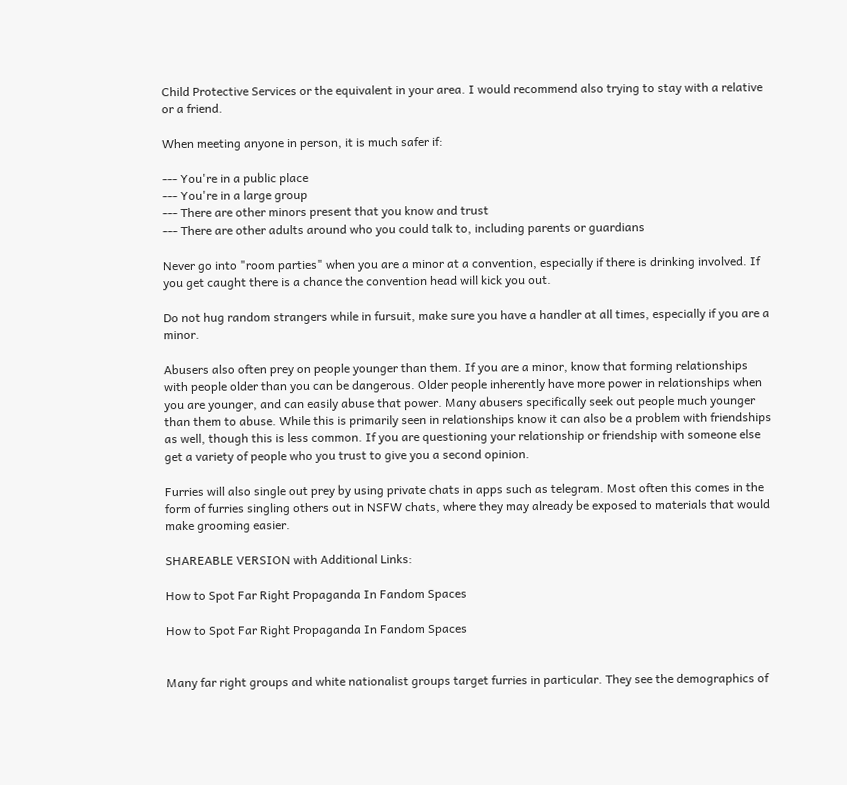Child Protective Services or the equivalent in your area. I would recommend also trying to stay with a relative or a friend.

When meeting anyone in person, it is much safer if:

--- You're in a public place
--- You're in a large group
--- There are other minors present that you know and trust
--- There are other adults around who you could talk to, including parents or guardians

Never go into "room parties" when you are a minor at a convention, especially if there is drinking involved. If you get caught there is a chance the convention head will kick you out.

Do not hug random strangers while in fursuit, make sure you have a handler at all times, especially if you are a minor.

Abusers also often prey on people younger than them. If you are a minor, know that forming relationships with people older than you can be dangerous. Older people inherently have more power in relationships when you are younger, and can easily abuse that power. Many abusers specifically seek out people much younger than them to abuse. While this is primarily seen in relationships know it can also be a problem with friendships as well, though this is less common. If you are questioning your relationship or friendship with someone else get a variety of people who you trust to give you a second opinion.

Furries will also single out prey by using private chats in apps such as telegram. Most often this comes in the form of furries singling others out in NSFW chats, where they may already be exposed to materials that would make grooming easier.

SHAREABLE VERSION with Additional Links:

How to Spot Far Right Propaganda In Fandom Spaces

How to Spot Far Right Propaganda In Fandom Spaces


Many far right groups and white nationalist groups target furries in particular. They see the demographics of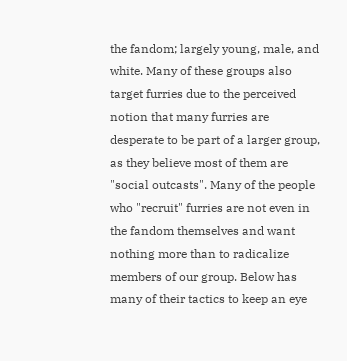the fandom; largely young, male, and white. Many of these groups also target furries due to the perceived notion that many furries are desperate to be part of a larger group, as they believe most of them are "social outcasts". Many of the people who "recruit" furries are not even in the fandom themselves and want nothing more than to radicalize members of our group. Below has many of their tactics to keep an eye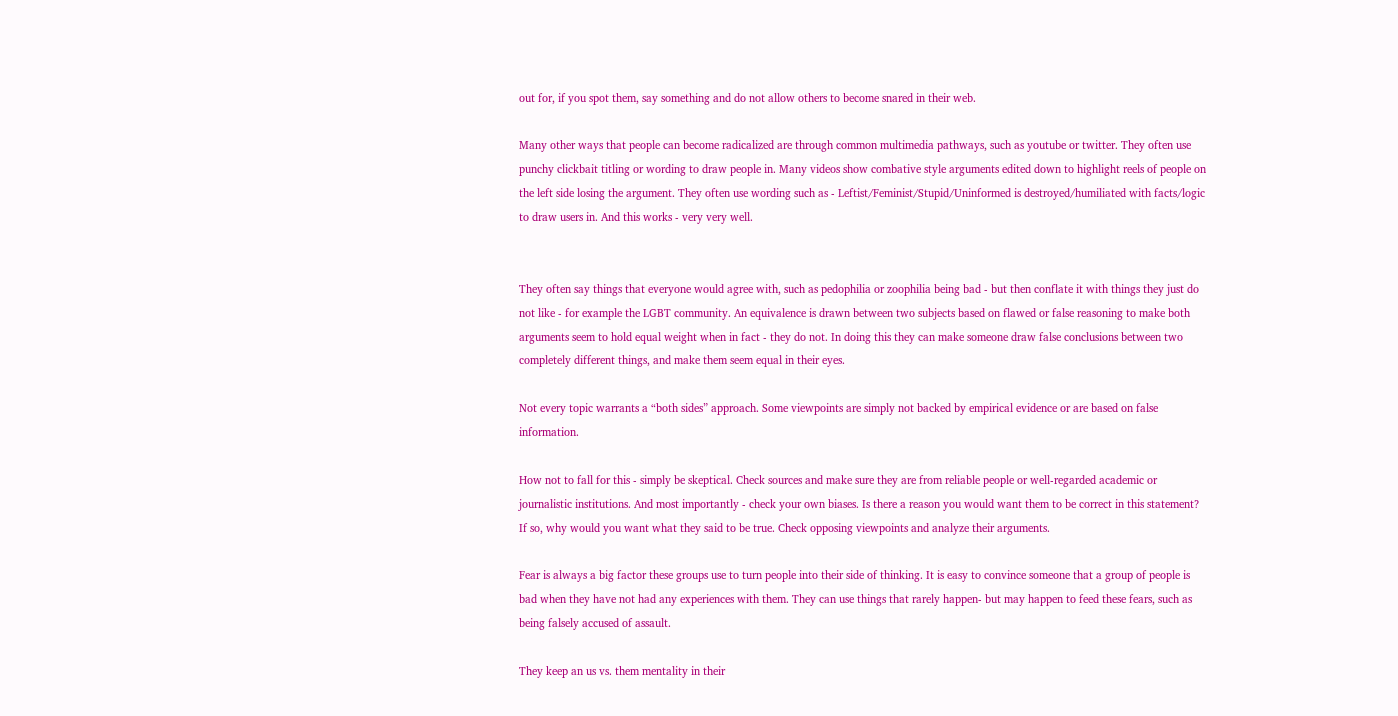out for, if you spot them, say something and do not allow others to become snared in their web.

Many other ways that people can become radicalized are through common multimedia pathways, such as youtube or twitter. They often use punchy clickbait titling or wording to draw people in. Many videos show combative style arguments edited down to highlight reels of people on the left side losing the argument. They often use wording such as - Leftist/Feminist/Stupid/Uninformed is destroyed/humiliated with facts/logic to draw users in. And this works - very very well.


They often say things that everyone would agree with, such as pedophilia or zoophilia being bad - but then conflate it with things they just do not like - for example the LGBT community. An equivalence is drawn between two subjects based on flawed or false reasoning to make both arguments seem to hold equal weight when in fact - they do not. In doing this they can make someone draw false conclusions between two completely different things, and make them seem equal in their eyes.

Not every topic warrants a “both sides” approach. Some viewpoints are simply not backed by empirical evidence or are based on false information.

How not to fall for this - simply be skeptical. Check sources and make sure they are from reliable people or well-regarded academic or journalistic institutions. And most importantly - check your own biases. Is there a reason you would want them to be correct in this statement? If so, why would you want what they said to be true. Check opposing viewpoints and analyze their arguments.

Fear is always a big factor these groups use to turn people into their side of thinking. It is easy to convince someone that a group of people is bad when they have not had any experiences with them. They can use things that rarely happen- but may happen to feed these fears, such as being falsely accused of assault.

They keep an us vs. them mentality in their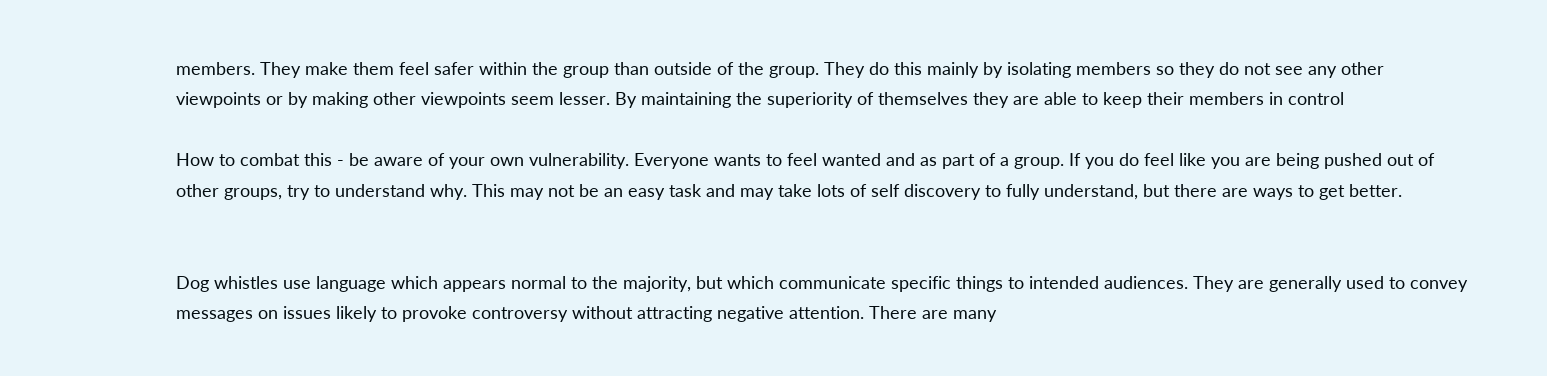members. They make them feel safer within the group than outside of the group. They do this mainly by isolating members so they do not see any other viewpoints or by making other viewpoints seem lesser. By maintaining the superiority of themselves they are able to keep their members in control

How to combat this - be aware of your own vulnerability. Everyone wants to feel wanted and as part of a group. If you do feel like you are being pushed out of other groups, try to understand why. This may not be an easy task and may take lots of self discovery to fully understand, but there are ways to get better.


Dog whistles use language which appears normal to the majority, but which communicate specific things to intended audiences. They are generally used to convey messages on issues likely to provoke controversy without attracting negative attention. There are many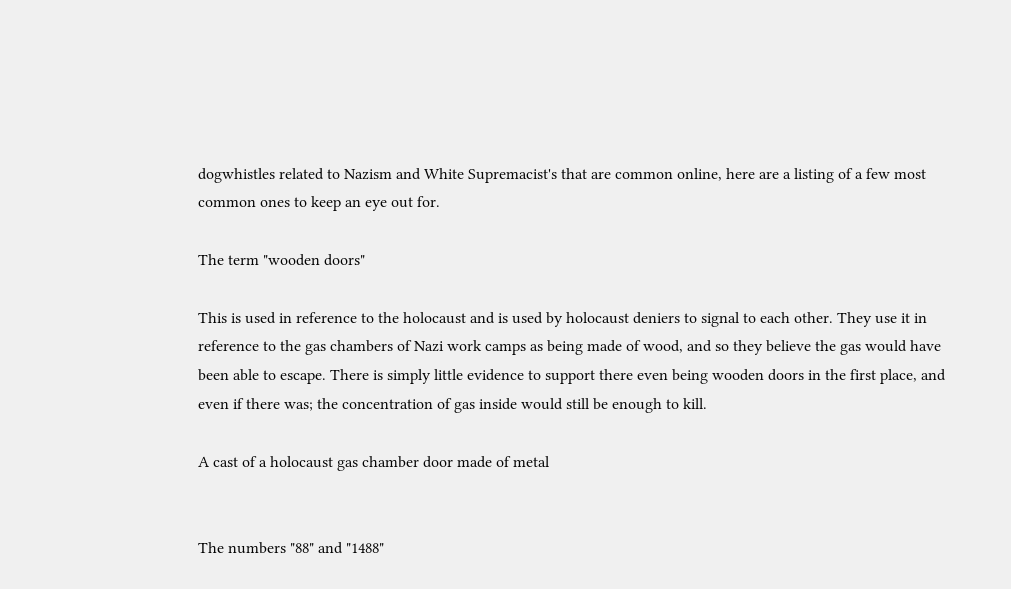dogwhistles related to Nazism and White Supremacist's that are common online, here are a listing of a few most common ones to keep an eye out for.

The term "wooden doors"

This is used in reference to the holocaust and is used by holocaust deniers to signal to each other. They use it in reference to the gas chambers of Nazi work camps as being made of wood, and so they believe the gas would have been able to escape. There is simply little evidence to support there even being wooden doors in the first place, and even if there was; the concentration of gas inside would still be enough to kill.

A cast of a holocaust gas chamber door made of metal


The numbers "88" and "1488"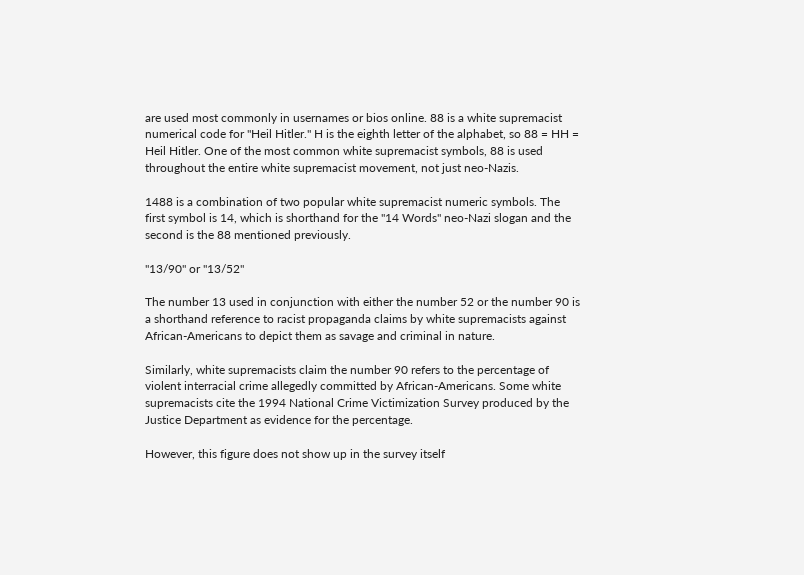are used most commonly in usernames or bios online. 88 is a white supremacist numerical code for "Heil Hitler." H is the eighth letter of the alphabet, so 88 = HH = Heil Hitler. One of the most common white supremacist symbols, 88 is used throughout the entire white supremacist movement, not just neo-Nazis.

1488 is a combination of two popular white supremacist numeric symbols. The first symbol is 14, which is shorthand for the "14 Words" neo-Nazi slogan and the second is the 88 mentioned previously.

"13/90" or "13/52"

The number 13 used in conjunction with either the number 52 or the number 90 is a shorthand reference to racist propaganda claims by white supremacists against African-Americans to depict them as savage and criminal in nature.

Similarly, white supremacists claim the number 90 refers to the percentage of violent interracial crime allegedly committed by African-Americans. Some white supremacists cite the 1994 National Crime Victimization Survey produced by the Justice Department as evidence for the percentage.

However, this figure does not show up in the survey itself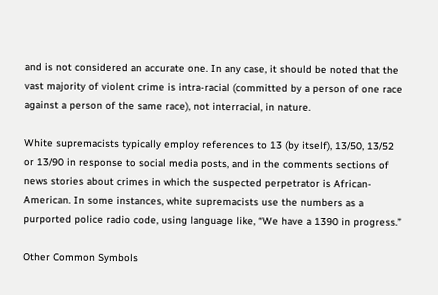and is not considered an accurate one. In any case, it should be noted that the vast majority of violent crime is intra-racial (committed by a person of one race against a person of the same race), not interracial, in nature.

White supremacists typically employ references to 13 (by itself), 13/50, 13/52 or 13/90 in response to social media posts, and in the comments sections of news stories about crimes in which the suspected perpetrator is African-American. In some instances, white supremacists use the numbers as a purported police radio code, using language like, “We have a 1390 in progress.”

Other Common Symbols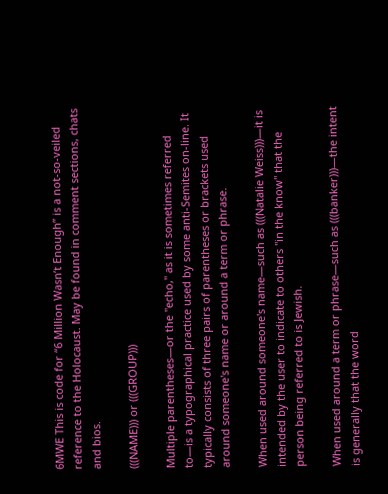6MWE This is code for “6 Million Wasn’t Enough” is a not-so-veiled reference to the Holocaust. May be found in comment sections, chats and bios.

(((NAME))) or (((GROUP)))

Multiple parentheses—or the "echo," as it is sometimes referred to—is a typographical practice used by some anti-Semites on-line. It typically consists of three pairs of parentheses or brackets used around someone's name or around a term or phrase.

When used around someone's name—such as (((Natalie Weiss)))—it is intended by the user to indicate to others "in the know" that the person being referred to is Jewish.

When used around a term or phrase—such as (((banker)))—the intent is generally that the word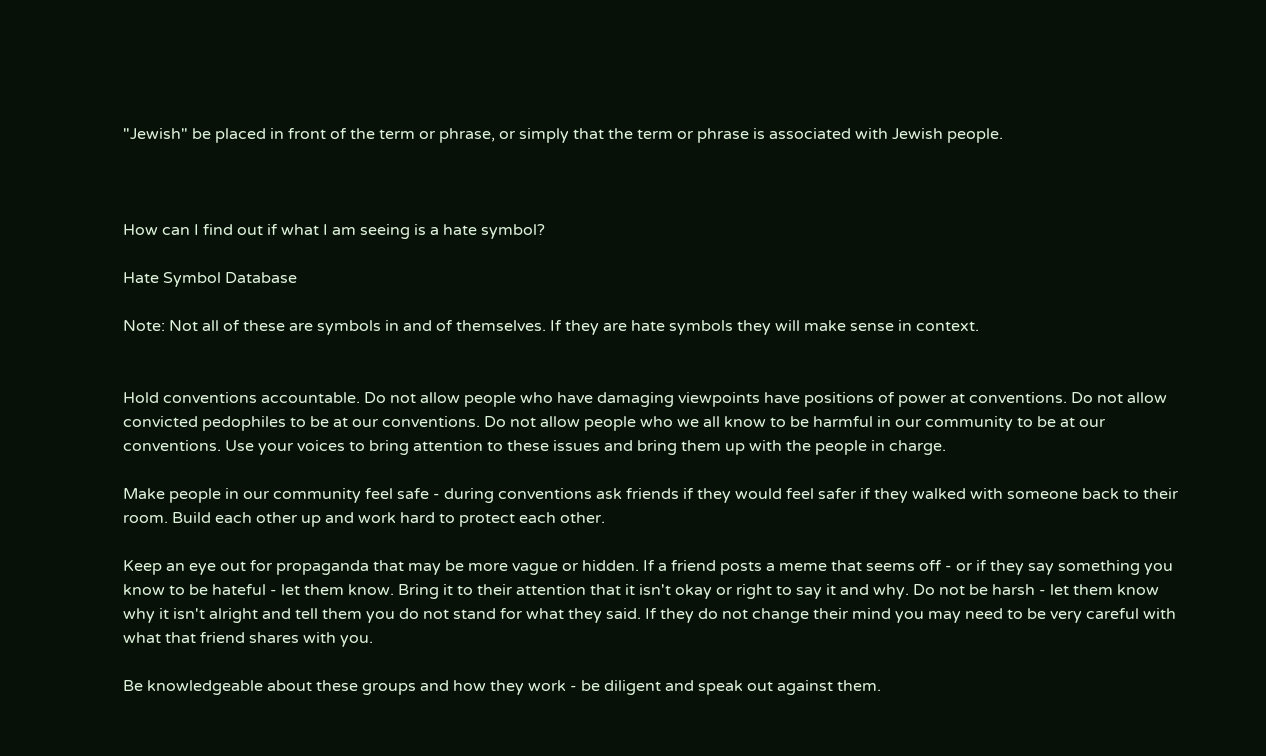"Jewish" be placed in front of the term or phrase, or simply that the term or phrase is associated with Jewish people.



How can I find out if what I am seeing is a hate symbol?

Hate Symbol Database

Note: Not all of these are symbols in and of themselves. If they are hate symbols they will make sense in context.


Hold conventions accountable. Do not allow people who have damaging viewpoints have positions of power at conventions. Do not allow convicted pedophiles to be at our conventions. Do not allow people who we all know to be harmful in our community to be at our conventions. Use your voices to bring attention to these issues and bring them up with the people in charge.

Make people in our community feel safe - during conventions ask friends if they would feel safer if they walked with someone back to their room. Build each other up and work hard to protect each other.

Keep an eye out for propaganda that may be more vague or hidden. If a friend posts a meme that seems off - or if they say something you know to be hateful - let them know. Bring it to their attention that it isn't okay or right to say it and why. Do not be harsh - let them know why it isn't alright and tell them you do not stand for what they said. If they do not change their mind you may need to be very careful with what that friend shares with you.

Be knowledgeable about these groups and how they work - be diligent and speak out against them.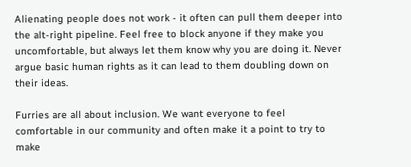Alienating people does not work - it often can pull them deeper into the alt-right pipeline. Feel free to block anyone if they make you uncomfortable, but always let them know why you are doing it. Never argue basic human rights as it can lead to them doubling down on their ideas.

Furries are all about inclusion. We want everyone to feel comfortable in our community and often make it a point to try to make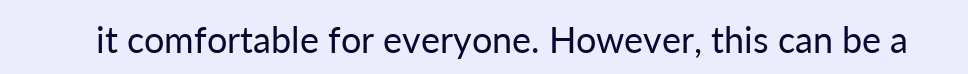it comfortable for everyone. However, this can be a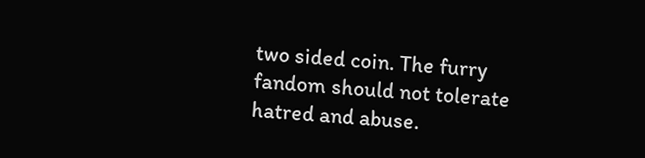two sided coin. The furry fandom should not tolerate hatred and abuse.